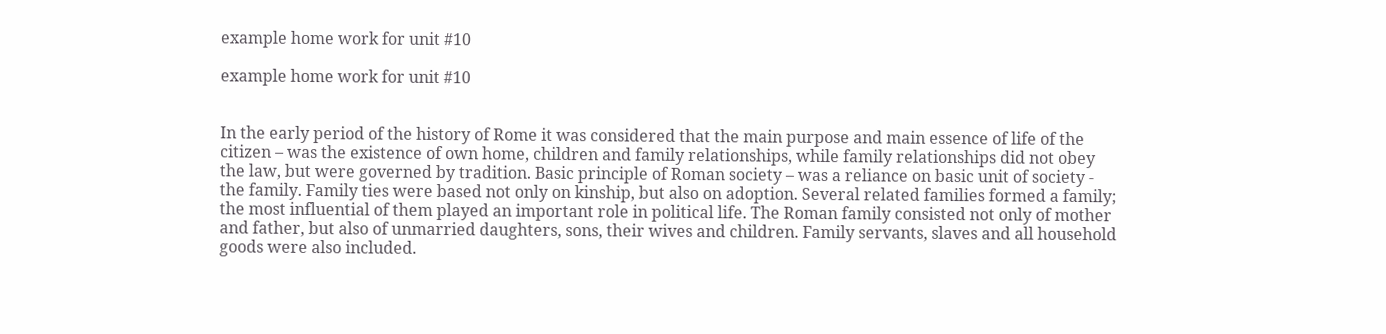example home work for unit #10

example home work for unit #10


In the early period of the history of Rome it was considered that the main purpose and main essence of life of the citizen – was the existence of own home, children and family relationships, while family relationships did not obey the law, but were governed by tradition. Basic principle of Roman society – was a reliance on basic unit of society - the family. Family ties were based not only on kinship, but also on adoption. Several related families formed a family; the most influential of them played an important role in political life. The Roman family consisted not only of mother and father, but also of unmarried daughters, sons, their wives and children. Family servants, slaves and all household goods were also included.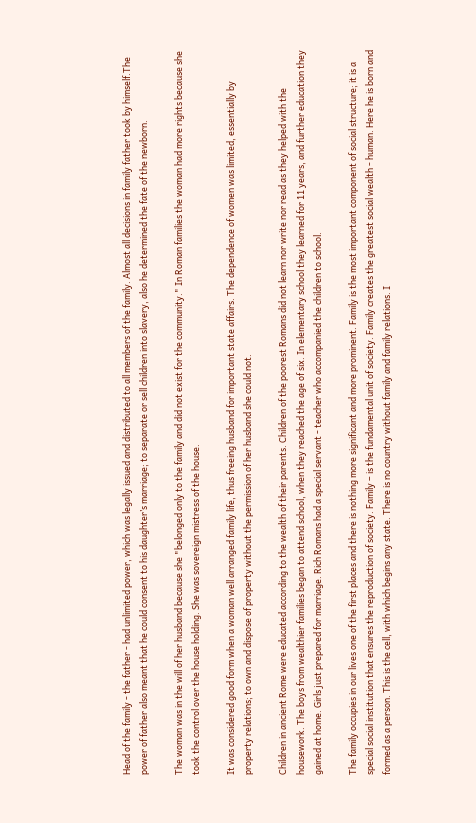Head of the family - the father - had unlimited power, which was legally issued and distributed to all members of the family. Almost all decisions in family father took by himself.The power of father also meant that he could consent to his daughter’s marriage; to separate or sell children into slavery, also he determined the fate of the newborn.

The woman was in the will of her husband because she "belonged only to the family and did not exist for the community." In Roman families the woman had more rights because she took the control over the house holding. She was sovereign mistress of the house.

It was considered good form when a woman well arranged family life, thus freeing husband for important state affairs. The dependence of women was limited, essentially by property relations; to own and dispose of property without the permission of her husband she could not.

Children in ancient Rome were educated according to the wealth of their parents. Children of the poorest Romans did not learn nor write nor read as they helped with the housework. The boys from wealthier families began to attend school, when they reached the age of six. In elementary school they learned for 11 years, and further education they gained at home. Girls just prepared for marriage. Rich Romans had a special servant - teacher who accompanied the children to school.

The family occupies in our lives one of the first places and there is nothing more significant and more prominent. Family is the most important component of social structure; it is a special social institution that ensures the reproduction of society. Family – is the fundamental unit of society. Family creates the greatest social wealth - human. Here he is born and formed as a person. This is the cell, with which begins any state. There is no country without family and family relations. I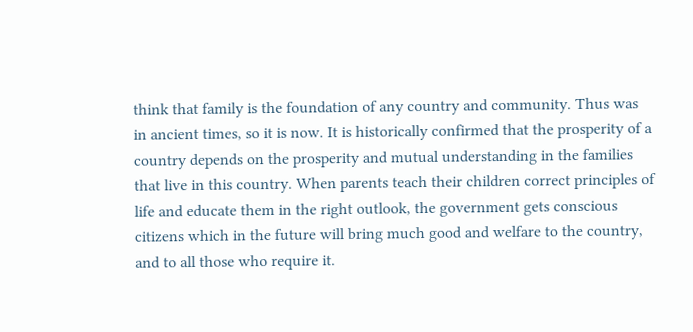think that family is the foundation of any country and community. Thus was in ancient times, so it is now. It is historically confirmed that the prosperity of a country depends on the prosperity and mutual understanding in the families that live in this country. When parents teach their children correct principles of life and educate them in the right outlook, the government gets conscious citizens which in the future will bring much good and welfare to the country, and to all those who require it.